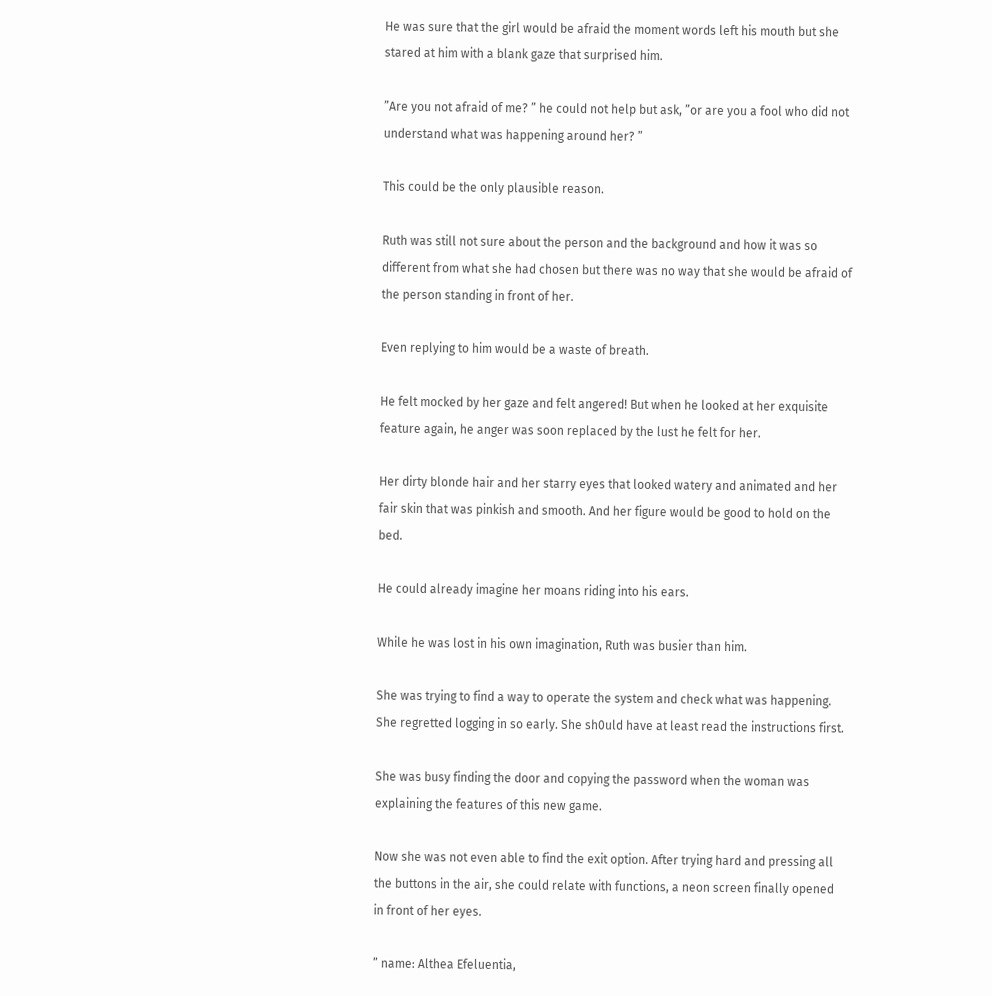He was sure that the girl would be afraid the moment words left his mouth but she stared at him with a blank gaze that surprised him.

”Are you not afraid of me? ” he could not help but ask, ”or are you a fool who did not understand what was happening around her? ”

This could be the only plausible reason.

Ruth was still not sure about the person and the background and how it was so different from what she had chosen but there was no way that she would be afraid of the person standing in front of her.

Even replying to him would be a waste of breath.

He felt mocked by her gaze and felt angered! But when he looked at her exquisite feature again, he anger was soon replaced by the lust he felt for her.

Her dirty blonde hair and her starry eyes that looked watery and animated and her fair skin that was pinkish and smooth. And her figure would be good to hold on the bed.

He could already imagine her moans riding into his ears.

While he was lost in his own imagination, Ruth was busier than him.

She was trying to find a way to operate the system and check what was happening. She regretted logging in so early. She sh0uld have at least read the instructions first.

She was busy finding the door and copying the password when the woman was explaining the features of this new game.

Now she was not even able to find the exit option. After trying hard and pressing all the buttons in the air, she could relate with functions, a neon screen finally opened in front of her eyes.

” name: Althea Efeluentia,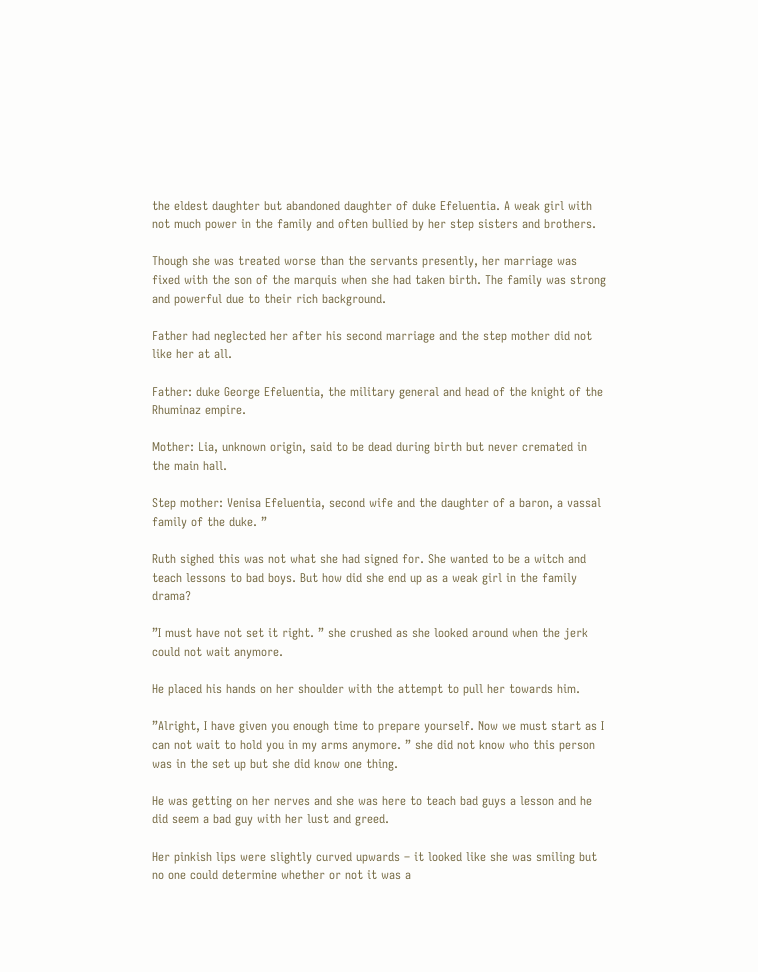the eldest daughter but abandoned daughter of duke Efeluentia. A weak girl with not much power in the family and often bullied by her step sisters and brothers.

Though she was treated worse than the servants presently, her marriage was fixed with the son of the marquis when she had taken birth. The family was strong and powerful due to their rich background.

Father had neglected her after his second marriage and the step mother did not like her at all.

Father: duke George Efeluentia, the military general and head of the knight of the Rhuminaz empire.

Mother: Lia, unknown origin, said to be dead during birth but never cremated in the main hall.

Step mother: Venisa Efeluentia, second wife and the daughter of a baron, a vassal family of the duke. ”

Ruth sighed this was not what she had signed for. She wanted to be a witch and teach lessons to bad boys. But how did she end up as a weak girl in the family drama?

”I must have not set it right. ” she crushed as she looked around when the jerk could not wait anymore.

He placed his hands on her shoulder with the attempt to pull her towards him.

”Alright, I have given you enough time to prepare yourself. Now we must start as I can not wait to hold you in my arms anymore. ” she did not know who this person was in the set up but she did know one thing.

He was getting on her nerves and she was here to teach bad guys a lesson and he did seem a bad guy with her lust and greed.

Her pinkish lips were slightly curved upwards – it looked like she was smiling but no one could determine whether or not it was a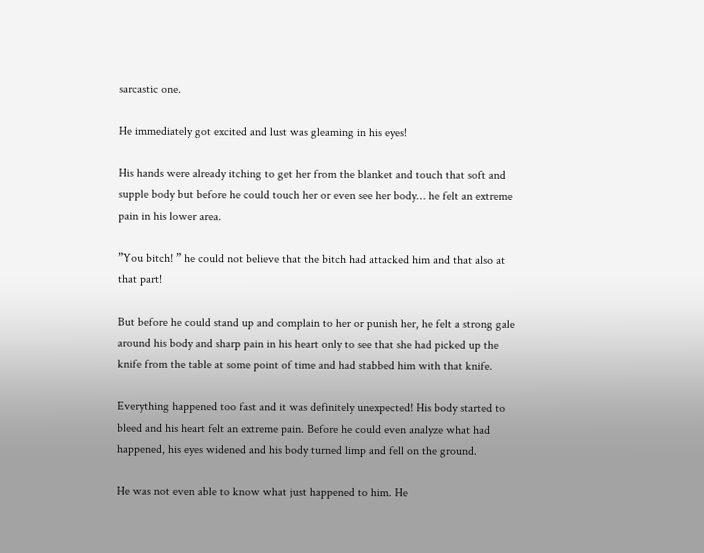sarcastic one.

He immediately got excited and lust was gleaming in his eyes!

His hands were already itching to get her from the blanket and touch that soft and supple body but before he could touch her or even see her body… he felt an extreme pain in his lower area.

”You bitch! ” he could not believe that the bitch had attacked him and that also at that part!

But before he could stand up and complain to her or punish her, he felt a strong gale around his body and sharp pain in his heart only to see that she had picked up the knife from the table at some point of time and had stabbed him with that knife.

Everything happened too fast and it was definitely unexpected! His body started to bleed and his heart felt an extreme pain. Before he could even analyze what had happened, his eyes widened and his body turned limp and fell on the ground.

He was not even able to know what just happened to him. He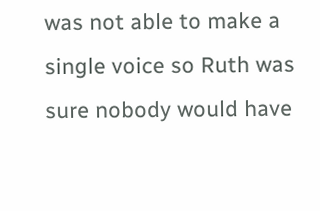was not able to make a single voice so Ruth was sure nobody would have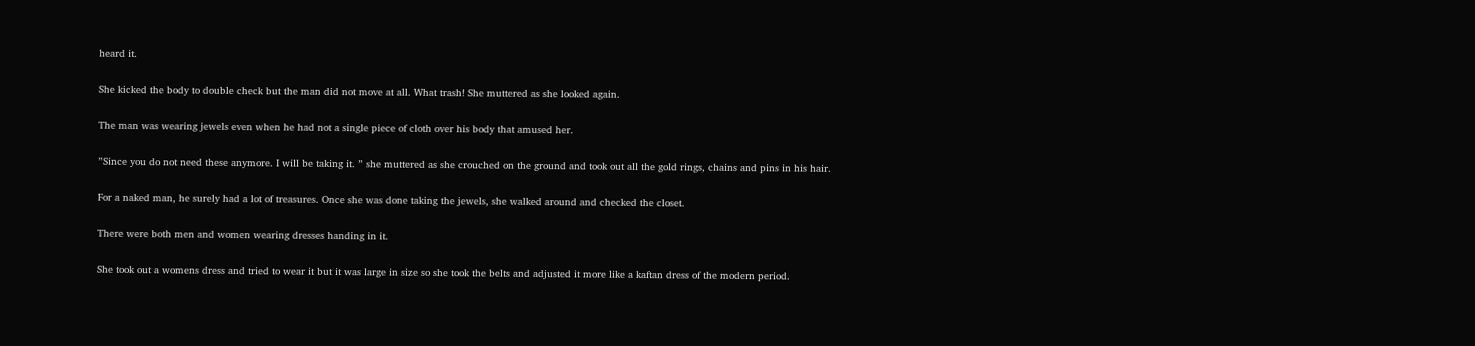heard it.

She kicked the body to double check but the man did not move at all. What trash! She muttered as she looked again.

The man was wearing jewels even when he had not a single piece of cloth over his body that amused her.

”Since you do not need these anymore. I will be taking it. ” she muttered as she crouched on the ground and took out all the gold rings, chains and pins in his hair.

For a naked man, he surely had a lot of treasures. Once she was done taking the jewels, she walked around and checked the closet.

There were both men and women wearing dresses handing in it.

She took out a womens dress and tried to wear it but it was large in size so she took the belts and adjusted it more like a kaftan dress of the modern period.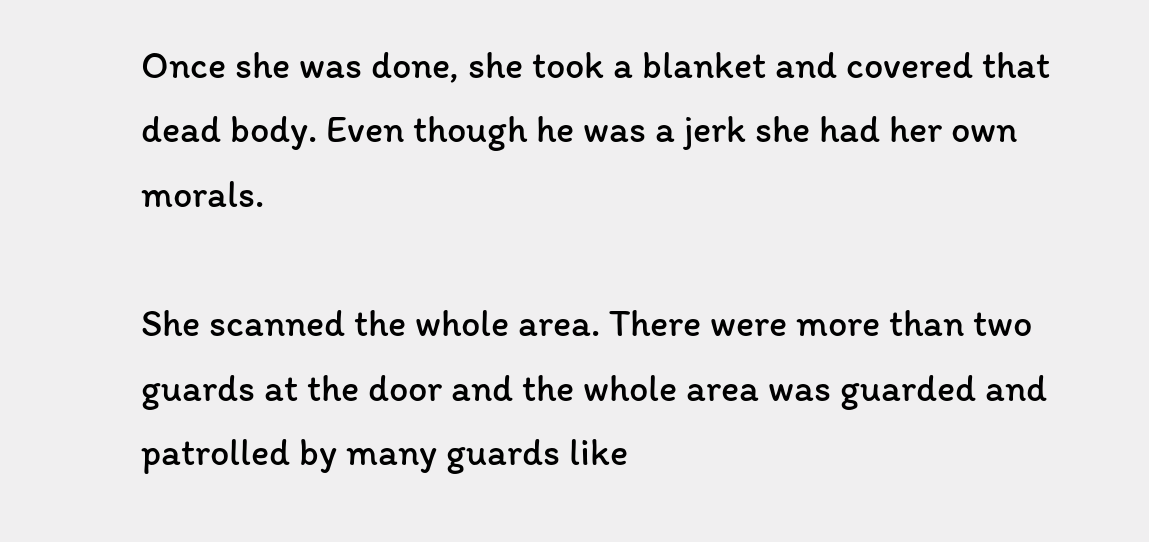Once she was done, she took a blanket and covered that dead body. Even though he was a jerk she had her own morals.

She scanned the whole area. There were more than two guards at the door and the whole area was guarded and patrolled by many guards like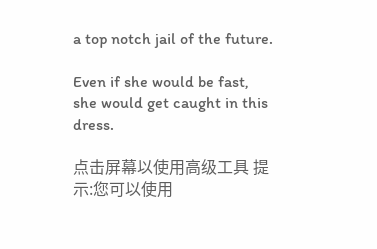a top notch jail of the future.

Even if she would be fast, she would get caught in this dress.

点击屏幕以使用高级工具 提示:您可以使用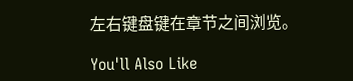左右键盘键在章节之间浏览。

You'll Also Like